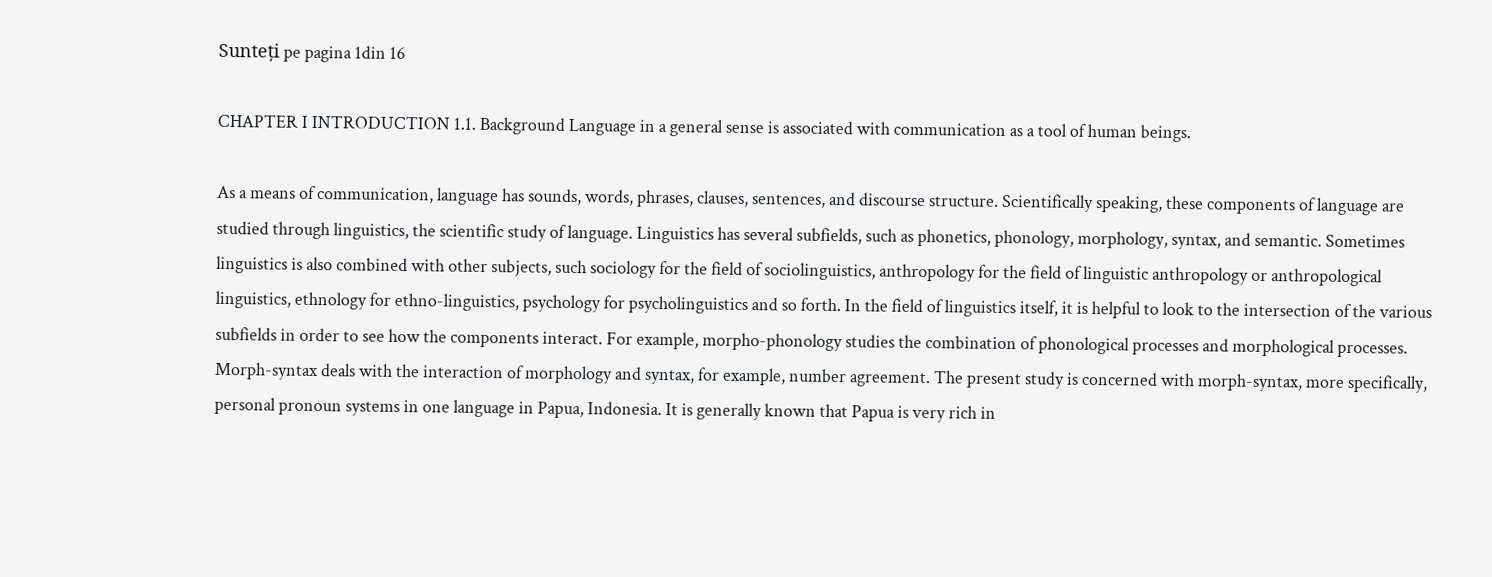Sunteți pe pagina 1din 16

CHAPTER I INTRODUCTION 1.1. Background Language in a general sense is associated with communication as a tool of human beings.

As a means of communication, language has sounds, words, phrases, clauses, sentences, and discourse structure. Scientifically speaking, these components of language are studied through linguistics, the scientific study of language. Linguistics has several subfields, such as phonetics, phonology, morphology, syntax, and semantic. Sometimes linguistics is also combined with other subjects, such sociology for the field of sociolinguistics, anthropology for the field of linguistic anthropology or anthropological linguistics, ethnology for ethno-linguistics, psychology for psycholinguistics and so forth. In the field of linguistics itself, it is helpful to look to the intersection of the various subfields in order to see how the components interact. For example, morpho-phonology studies the combination of phonological processes and morphological processes. Morph-syntax deals with the interaction of morphology and syntax, for example, number agreement. The present study is concerned with morph-syntax, more specifically, personal pronoun systems in one language in Papua, Indonesia. It is generally known that Papua is very rich in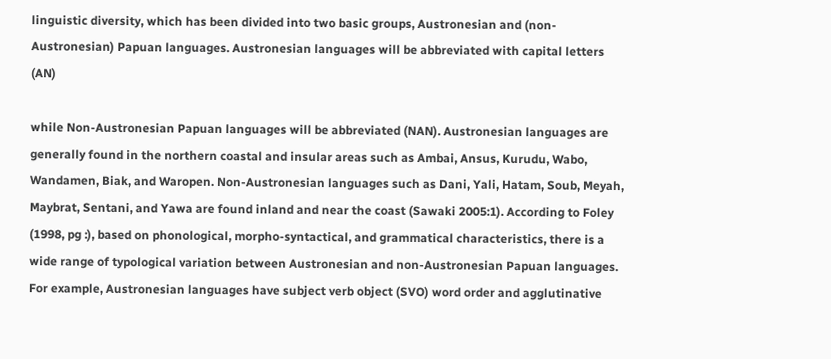linguistic diversity, which has been divided into two basic groups, Austronesian and (non-Austronesian) Papuan languages. Austronesian languages will be abbreviated with capital letters (AN)

while Non-Austronesian Papuan languages will be abbreviated (NAN). Austronesian languages are generally found in the northern coastal and insular areas such as Ambai, Ansus, Kurudu, Wabo, Wandamen, Biak, and Waropen. Non-Austronesian languages such as Dani, Yali, Hatam, Soub, Meyah, Maybrat, Sentani, and Yawa are found inland and near the coast (Sawaki 2005:1). According to Foley (1998, pg :), based on phonological, morpho-syntactical, and grammatical characteristics, there is a wide range of typological variation between Austronesian and non-Austronesian Papuan languages. For example, Austronesian languages have subject verb object (SVO) word order and agglutinative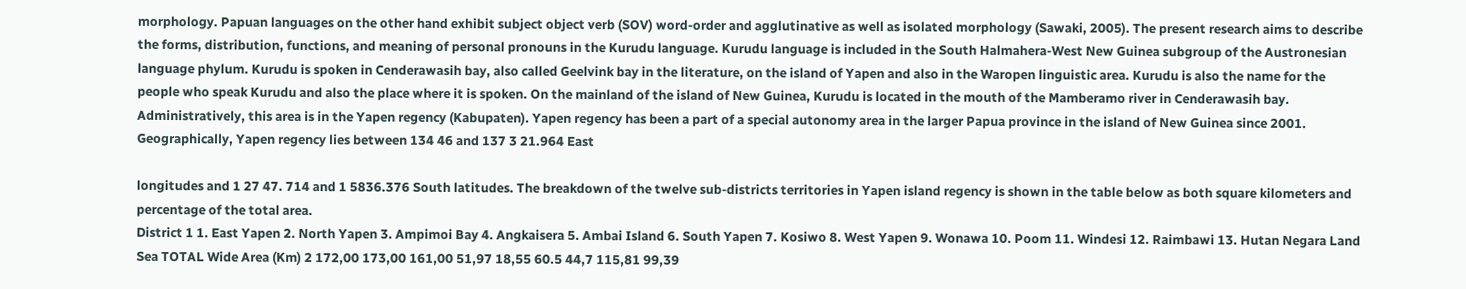morphology. Papuan languages on the other hand exhibit subject object verb (SOV) word-order and agglutinative as well as isolated morphology (Sawaki, 2005). The present research aims to describe the forms, distribution, functions, and meaning of personal pronouns in the Kurudu language. Kurudu language is included in the South Halmahera-West New Guinea subgroup of the Austronesian language phylum. Kurudu is spoken in Cenderawasih bay, also called Geelvink bay in the literature, on the island of Yapen and also in the Waropen linguistic area. Kurudu is also the name for the people who speak Kurudu and also the place where it is spoken. On the mainland of the island of New Guinea, Kurudu is located in the mouth of the Mamberamo river in Cenderawasih bay. Administratively, this area is in the Yapen regency (Kabupaten). Yapen regency has been a part of a special autonomy area in the larger Papua province in the island of New Guinea since 2001. Geographically, Yapen regency lies between 134 46 and 137 3 21.964 East

longitudes and 1 27 47. 714 and 1 5836.376 South latitudes. The breakdown of the twelve sub-districts territories in Yapen island regency is shown in the table below as both square kilometers and percentage of the total area.
District 1 1. East Yapen 2. North Yapen 3. Ampimoi Bay 4. Angkaisera 5. Ambai Island 6. South Yapen 7. Kosiwo 8. West Yapen 9. Wonawa 10. Poom 11. Windesi 12. Raimbawi 13. Hutan Negara Land Sea TOTAL Wide Area (Km) 2 172,00 173,00 161,00 51,97 18,55 60.5 44,7 115,81 99,39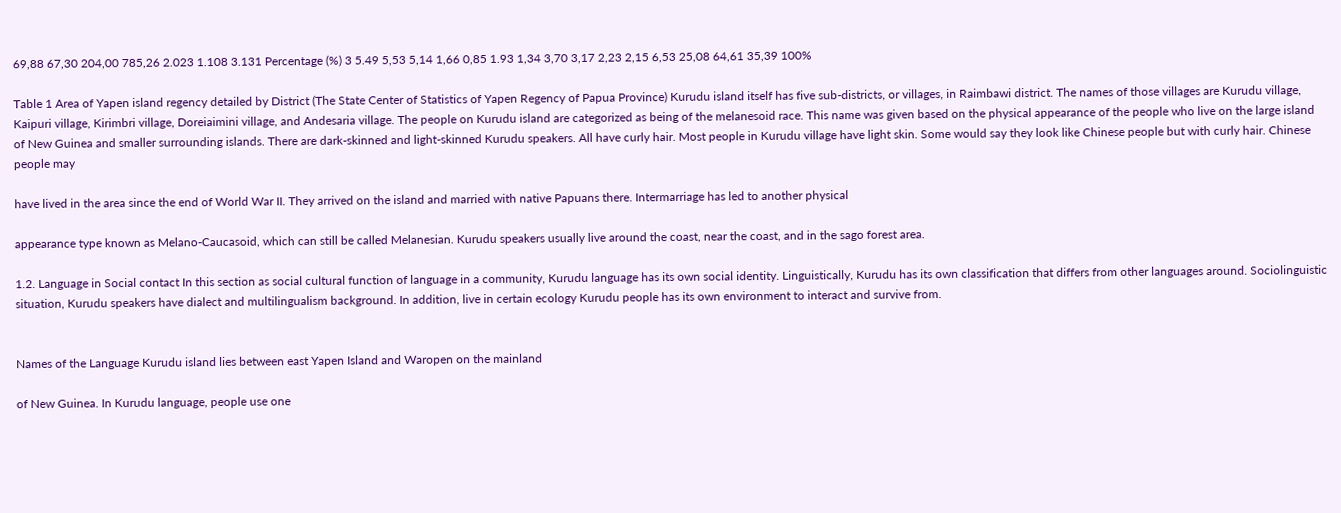69,88 67,30 204,00 785,26 2.023 1.108 3.131 Percentage (%) 3 5.49 5,53 5,14 1,66 0,85 1.93 1,34 3,70 3,17 2,23 2,15 6,53 25,08 64,61 35,39 100%

Table 1 Area of Yapen island regency detailed by District (The State Center of Statistics of Yapen Regency of Papua Province) Kurudu island itself has five sub-districts, or villages, in Raimbawi district. The names of those villages are Kurudu village, Kaipuri village, Kirimbri village, Doreiaimini village, and Andesaria village. The people on Kurudu island are categorized as being of the melanesoid race. This name was given based on the physical appearance of the people who live on the large island of New Guinea and smaller surrounding islands. There are dark-skinned and light-skinned Kurudu speakers. All have curly hair. Most people in Kurudu village have light skin. Some would say they look like Chinese people but with curly hair. Chinese people may

have lived in the area since the end of World War II. They arrived on the island and married with native Papuans there. Intermarriage has led to another physical

appearance type known as Melano-Caucasoid, which can still be called Melanesian. Kurudu speakers usually live around the coast, near the coast, and in the sago forest area.

1.2. Language in Social contact In this section as social cultural function of language in a community, Kurudu language has its own social identity. Linguistically, Kurudu has its own classification that differs from other languages around. Sociolinguistic situation, Kurudu speakers have dialect and multilingualism background. In addition, live in certain ecology Kurudu people has its own environment to interact and survive from.


Names of the Language Kurudu island lies between east Yapen Island and Waropen on the mainland

of New Guinea. In Kurudu language, people use one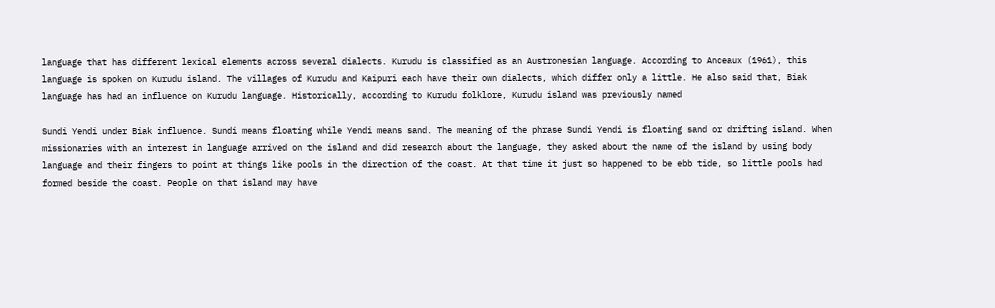language that has different lexical elements across several dialects. Kurudu is classified as an Austronesian language. According to Anceaux (1961), this language is spoken on Kurudu island. The villages of Kurudu and Kaipuri each have their own dialects, which differ only a little. He also said that, Biak language has had an influence on Kurudu language. Historically, according to Kurudu folklore, Kurudu island was previously named

Sundi Yendi under Biak influence. Sundi means floating while Yendi means sand. The meaning of the phrase Sundi Yendi is floating sand or drifting island. When missionaries with an interest in language arrived on the island and did research about the language, they asked about the name of the island by using body language and their fingers to point at things like pools in the direction of the coast. At that time it just so happened to be ebb tide, so little pools had formed beside the coast. People on that island may have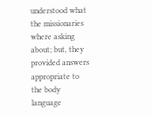understood what the missionaries where asking about; but, they provided answers appropriate to the body language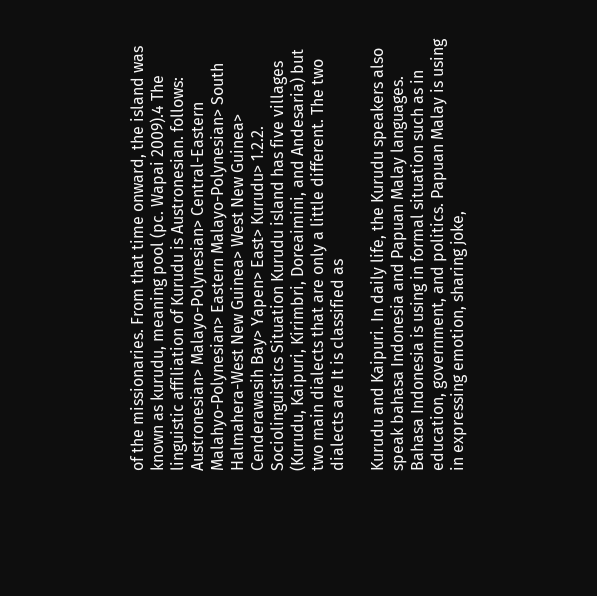of the missionaries. From that time onward, the island was known as kurudu, meaning pool (pc. Wapai 2009).4 The linguistic affiliation of Kurudu is Austronesian. follows: Austronesian> Malayo-Polynesian> Central-Eastern Malahyo-Polynesian> Eastern Malayo-Polynesian> South Halmahera-West New Guinea> West New Guinea> Cenderawasih Bay> Yapen> East> Kurudu> 1.2.2. Sociolinguistics Situation Kurudu island has five villages (Kurudu, Kaipuri, Kirimbri, Doreaimini, and Andesaria) but two main dialects that are only a little different. The two dialects are It is classified as

Kurudu and Kaipuri. In daily life, the Kurudu speakers also speak bahasa Indonesia and Papuan Malay languages. Bahasa Indonesia is using in formal situation such as in education, government, and politics. Papuan Malay is using in expressing emotion, sharing joke,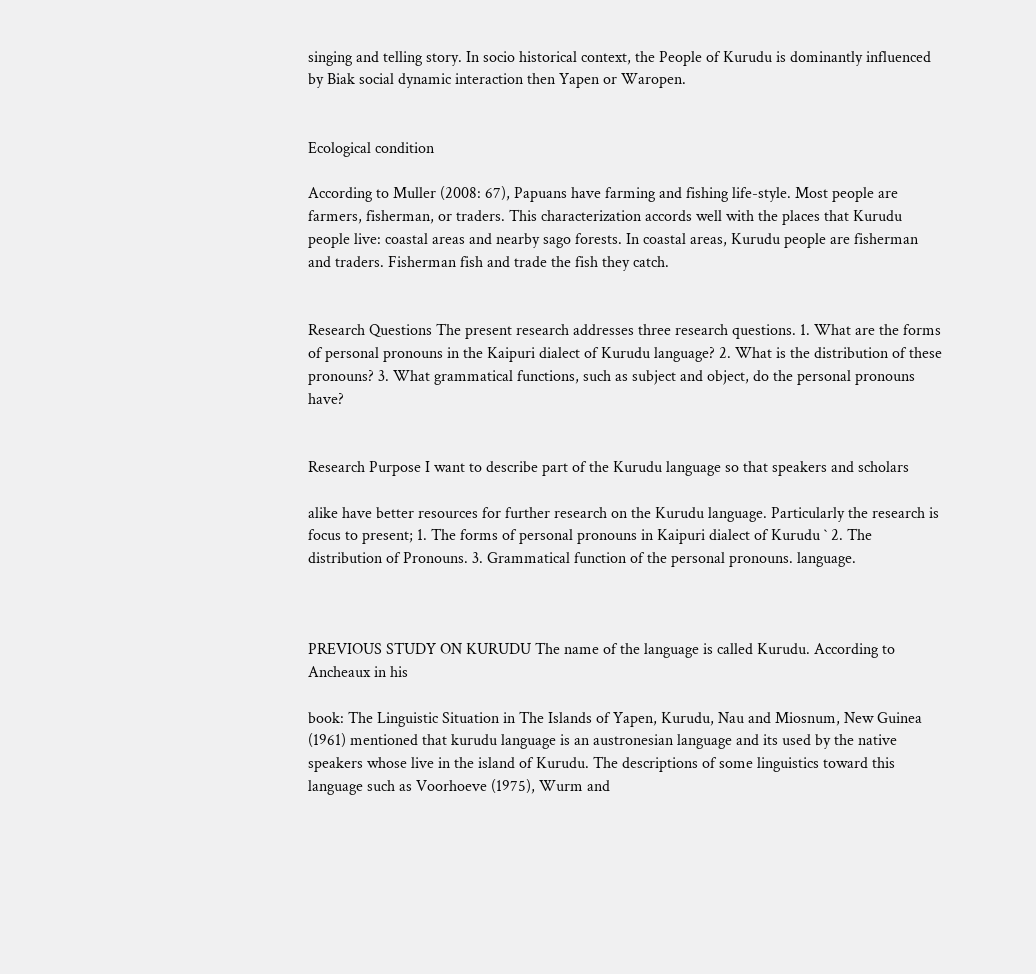singing and telling story. In socio historical context, the People of Kurudu is dominantly influenced by Biak social dynamic interaction then Yapen or Waropen.


Ecological condition

According to Muller (2008: 67), Papuans have farming and fishing life-style. Most people are farmers, fisherman, or traders. This characterization accords well with the places that Kurudu people live: coastal areas and nearby sago forests. In coastal areas, Kurudu people are fisherman and traders. Fisherman fish and trade the fish they catch.


Research Questions The present research addresses three research questions. 1. What are the forms of personal pronouns in the Kaipuri dialect of Kurudu language? 2. What is the distribution of these pronouns? 3. What grammatical functions, such as subject and object, do the personal pronouns have?


Research Purpose I want to describe part of the Kurudu language so that speakers and scholars

alike have better resources for further research on the Kurudu language. Particularly the research is focus to present; 1. The forms of personal pronouns in Kaipuri dialect of Kurudu ` 2. The distribution of Pronouns. 3. Grammatical function of the personal pronouns. language.



PREVIOUS STUDY ON KURUDU The name of the language is called Kurudu. According to Ancheaux in his

book: The Linguistic Situation in The Islands of Yapen, Kurudu, Nau and Miosnum, New Guinea (1961) mentioned that kurudu language is an austronesian language and its used by the native speakers whose live in the island of Kurudu. The descriptions of some linguistics toward this language such as Voorhoeve (1975), Wurm and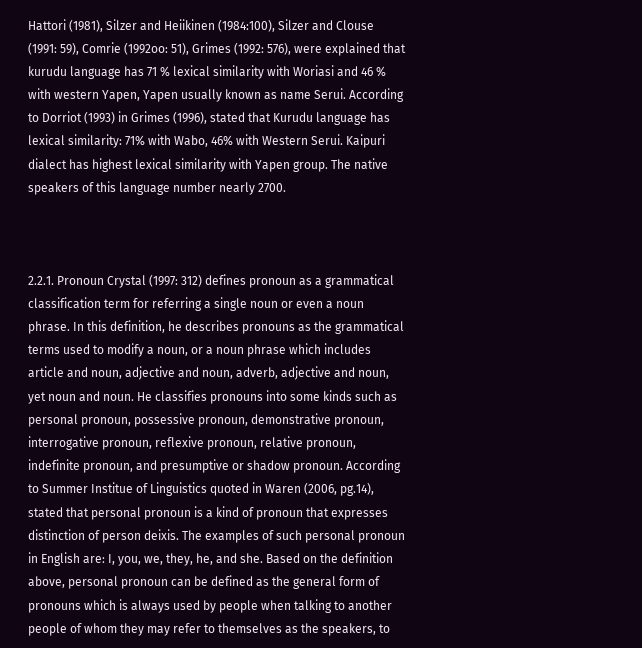Hattori (1981), Silzer and Heiikinen (1984:100), Silzer and Clouse (1991: 59), Comrie (1992oo: 51), Grimes (1992: 576), were explained that kurudu language has 71 % lexical similarity with Woriasi and 46 % with western Yapen, Yapen usually known as name Serui. According to Dorriot (1993) in Grimes (1996), stated that Kurudu language has lexical similarity: 71% with Wabo, 46% with Western Serui. Kaipuri dialect has highest lexical similarity with Yapen group. The native speakers of this language number nearly 2700.



2.2.1. Pronoun Crystal (1997: 312) defines pronoun as a grammatical classification term for referring a single noun or even a noun phrase. In this definition, he describes pronouns as the grammatical terms used to modify a noun, or a noun phrase which includes article and noun, adjective and noun, adverb, adjective and noun, yet noun and noun. He classifies pronouns into some kinds such as personal pronoun, possessive pronoun, demonstrative pronoun, interrogative pronoun, reflexive pronoun, relative pronoun, indefinite pronoun, and presumptive or shadow pronoun. According to Summer Institue of Linguistics quoted in Waren (2006, pg.14), stated that personal pronoun is a kind of pronoun that expresses distinction of person deixis. The examples of such personal pronoun in English are: I, you, we, they, he, and she. Based on the definition above, personal pronoun can be defined as the general form of pronouns which is always used by people when talking to another people of whom they may refer to themselves as the speakers, to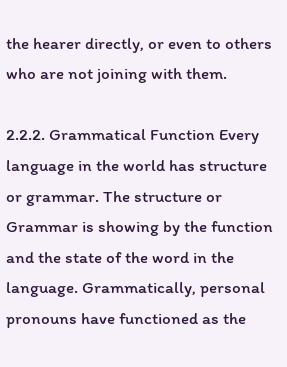the hearer directly, or even to others who are not joining with them.

2.2.2. Grammatical Function Every language in the world has structure or grammar. The structure or Grammar is showing by the function and the state of the word in the language. Grammatically, personal pronouns have functioned as the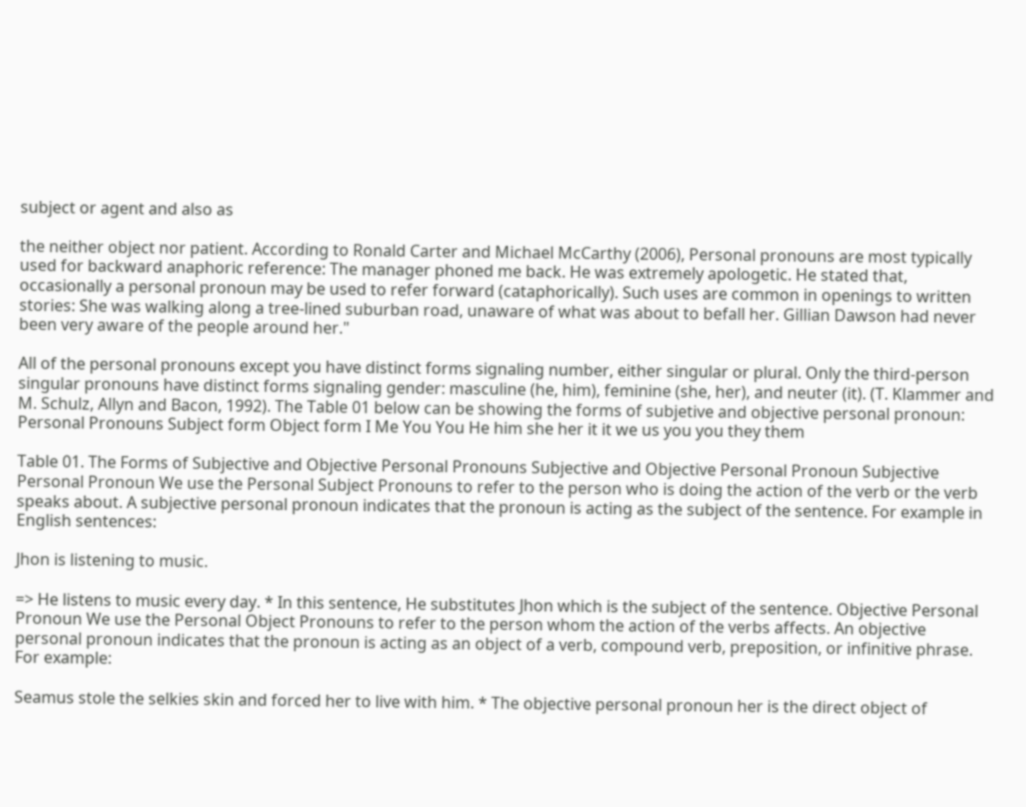subject or agent and also as

the neither object nor patient. According to Ronald Carter and Michael McCarthy (2006), Personal pronouns are most typically used for backward anaphoric reference: The manager phoned me back. He was extremely apologetic. He stated that, occasionally a personal pronoun may be used to refer forward (cataphorically). Such uses are common in openings to written stories: She was walking along a tree-lined suburban road, unaware of what was about to befall her. Gillian Dawson had never been very aware of the people around her."

All of the personal pronouns except you have distinct forms signaling number, either singular or plural. Only the third-person singular pronouns have distinct forms signaling gender: masculine (he, him), feminine (she, her), and neuter (it). (T. Klammer and M. Schulz, Allyn and Bacon, 1992). The Table 01 below can be showing the forms of subjetive and objective personal pronoun: Personal Pronouns Subject form Object form I Me You You He him she her it it we us you you they them

Table 01. The Forms of Subjective and Objective Personal Pronouns Subjective and Objective Personal Pronoun Subjective Personal Pronoun We use the Personal Subject Pronouns to refer to the person who is doing the action of the verb or the verb speaks about. A subjective personal pronoun indicates that the pronoun is acting as the subject of the sentence. For example in English sentences:

Jhon is listening to music.

=> He listens to music every day. * In this sentence, He substitutes Jhon which is the subject of the sentence. Objective Personal Pronoun We use the Personal Object Pronouns to refer to the person whom the action of the verbs affects. An objective personal pronoun indicates that the pronoun is acting as an object of a verb, compound verb, preposition, or infinitive phrase. For example:

Seamus stole the selkies skin and forced her to live with him. * The objective personal pronoun her is the direct object of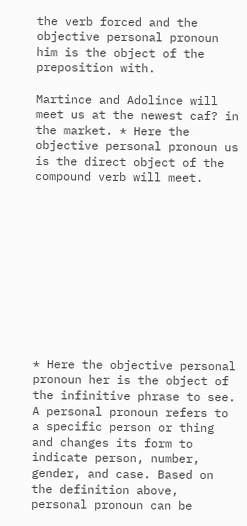the verb forced and the objective personal pronoun him is the object of the preposition with.

Martince and Adolince will meet us at the newest caf? in the market. * Here the objective personal pronoun us is the direct object of the compound verb will meet.











* Here the objective personal pronoun her is the object of the infinitive phrase to see. A personal pronoun refers to a specific person or thing and changes its form to indicate person, number, gender, and case. Based on the definition above, personal pronoun can be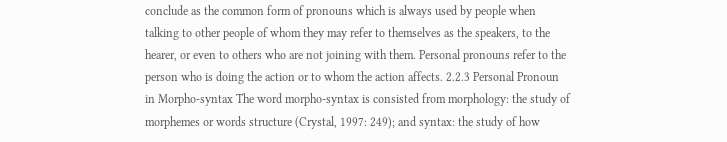conclude as the common form of pronouns which is always used by people when talking to other people of whom they may refer to themselves as the speakers, to the hearer, or even to others who are not joining with them. Personal pronouns refer to the person who is doing the action or to whom the action affects. 2.2.3 Personal Pronoun in Morpho-syntax The word morpho-syntax is consisted from morphology: the study of morphemes or words structure (Crystal, 1997: 249); and syntax: the study of how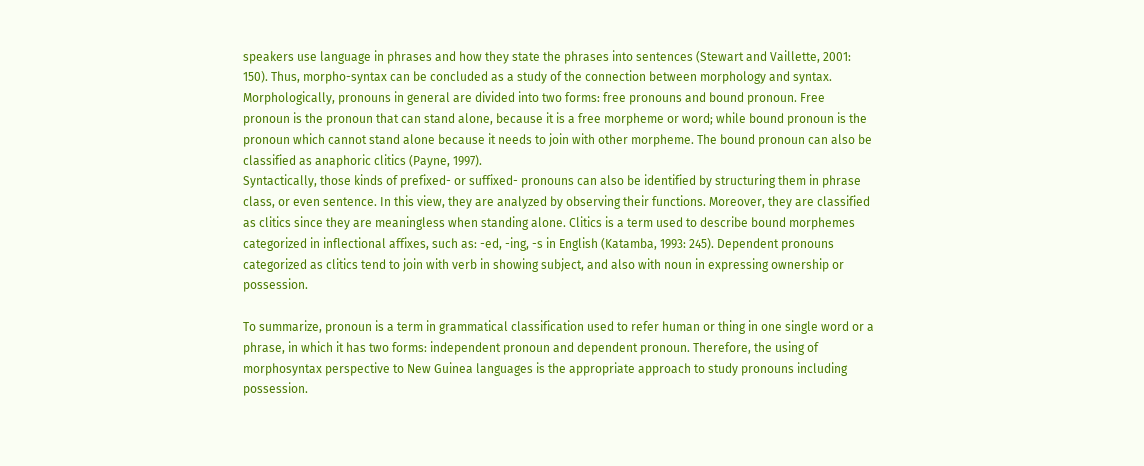speakers use language in phrases and how they state the phrases into sentences (Stewart and Vaillette, 2001: 150). Thus, morpho-syntax can be concluded as a study of the connection between morphology and syntax. Morphologically, pronouns in general are divided into two forms: free pronouns and bound pronoun. Free pronoun is the pronoun that can stand alone, because it is a free morpheme or word; while bound pronoun is the pronoun which cannot stand alone because it needs to join with other morpheme. The bound pronoun can also be classified as anaphoric clitics (Payne, 1997).
Syntactically, those kinds of prefixed- or suffixed- pronouns can also be identified by structuring them in phrase class, or even sentence. In this view, they are analyzed by observing their functions. Moreover, they are classified as clitics since they are meaningless when standing alone. Clitics is a term used to describe bound morphemes categorized in inflectional affixes, such as: -ed, -ing, -s in English (Katamba, 1993: 245). Dependent pronouns categorized as clitics tend to join with verb in showing subject, and also with noun in expressing ownership or possession.

To summarize, pronoun is a term in grammatical classification used to refer human or thing in one single word or a phrase, in which it has two forms: independent pronoun and dependent pronoun. Therefore, the using of morphosyntax perspective to New Guinea languages is the appropriate approach to study pronouns including possession.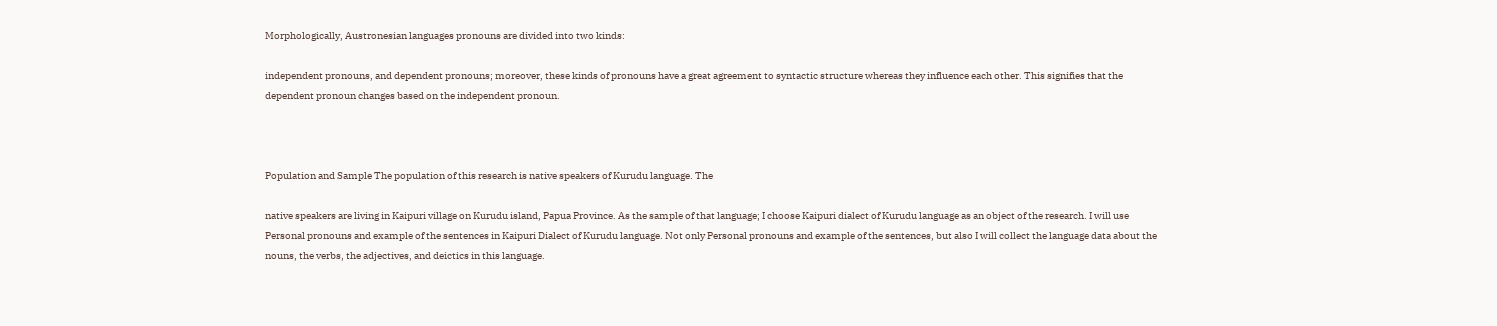Morphologically, Austronesian languages pronouns are divided into two kinds:

independent pronouns, and dependent pronouns; moreover, these kinds of pronouns have a great agreement to syntactic structure whereas they influence each other. This signifies that the dependent pronoun changes based on the independent pronoun.



Population and Sample The population of this research is native speakers of Kurudu language. The

native speakers are living in Kaipuri village on Kurudu island, Papua Province. As the sample of that language; I choose Kaipuri dialect of Kurudu language as an object of the research. I will use Personal pronouns and example of the sentences in Kaipuri Dialect of Kurudu language. Not only Personal pronouns and example of the sentences, but also I will collect the language data about the nouns, the verbs, the adjectives, and deictics in this language.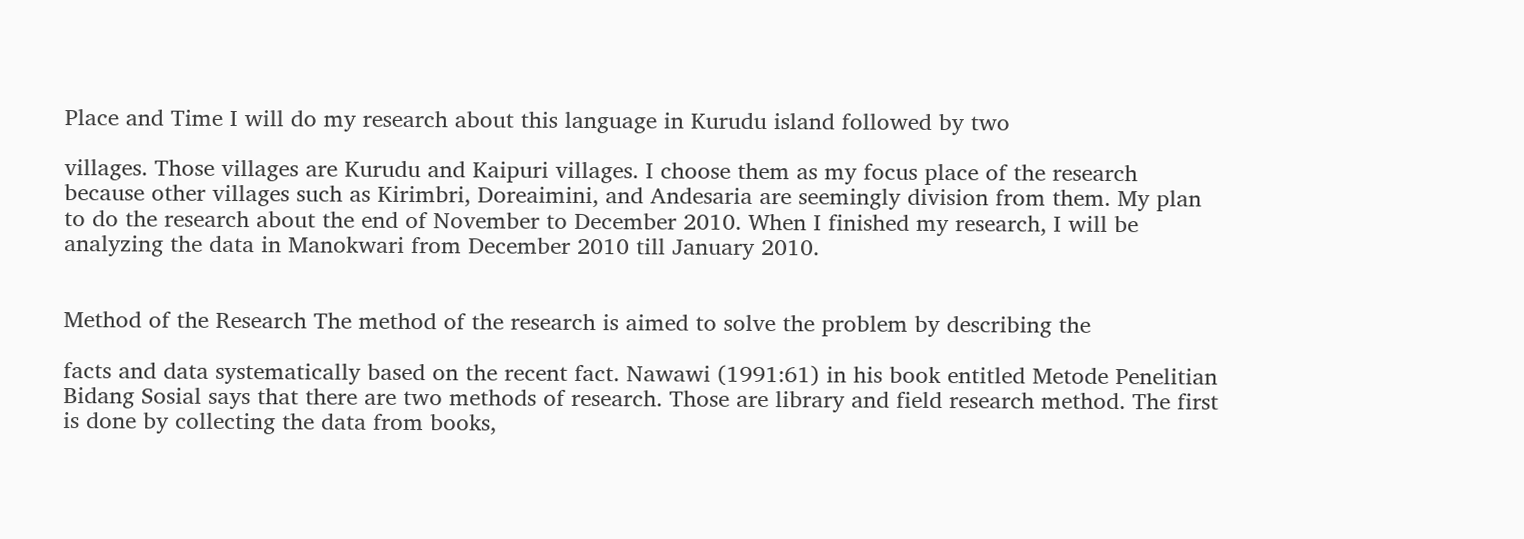Place and Time I will do my research about this language in Kurudu island followed by two

villages. Those villages are Kurudu and Kaipuri villages. I choose them as my focus place of the research because other villages such as Kirimbri, Doreaimini, and Andesaria are seemingly division from them. My plan to do the research about the end of November to December 2010. When I finished my research, I will be analyzing the data in Manokwari from December 2010 till January 2010.


Method of the Research The method of the research is aimed to solve the problem by describing the

facts and data systematically based on the recent fact. Nawawi (1991:61) in his book entitled Metode Penelitian Bidang Sosial says that there are two methods of research. Those are library and field research method. The first is done by collecting the data from books,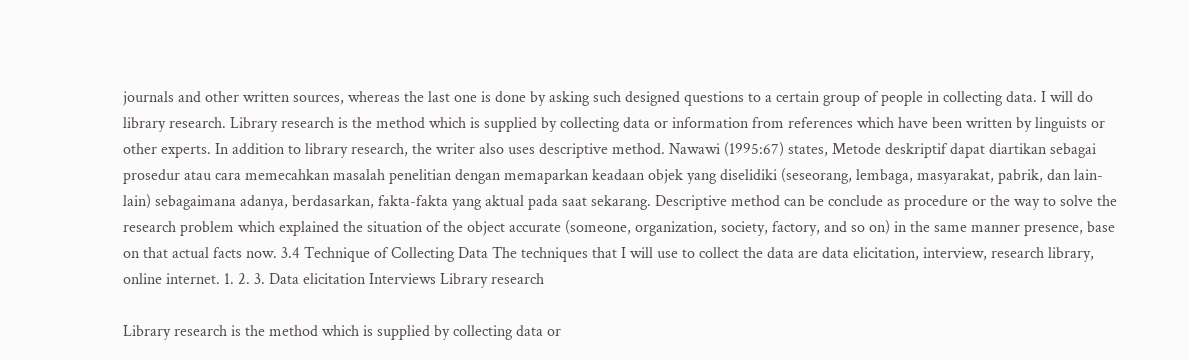journals and other written sources, whereas the last one is done by asking such designed questions to a certain group of people in collecting data. I will do library research. Library research is the method which is supplied by collecting data or information from references which have been written by linguists or other experts. In addition to library research, the writer also uses descriptive method. Nawawi (1995:67) states, Metode deskriptif dapat diartikan sebagai prosedur atau cara memecahkan masalah penelitian dengan memaparkan keadaan objek yang diselidiki (seseorang, lembaga, masyarakat, pabrik, dan lain-lain) sebagaimana adanya, berdasarkan, fakta-fakta yang aktual pada saat sekarang. Descriptive method can be conclude as procedure or the way to solve the research problem which explained the situation of the object accurate (someone, organization, society, factory, and so on) in the same manner presence, base on that actual facts now. 3.4 Technique of Collecting Data The techniques that I will use to collect the data are data elicitation, interview, research library, online internet. 1. 2. 3. Data elicitation Interviews Library research

Library research is the method which is supplied by collecting data or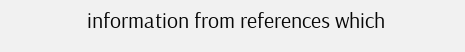information from references which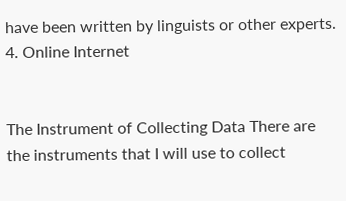have been written by linguists or other experts. 4. Online Internet


The Instrument of Collecting Data There are the instruments that I will use to collect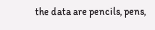the data are pencils, pens,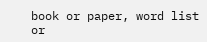book or paper, word list or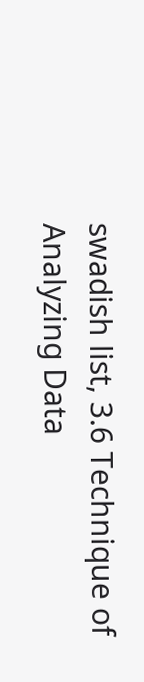swadish list, 3.6 Technique of Analyzing Data